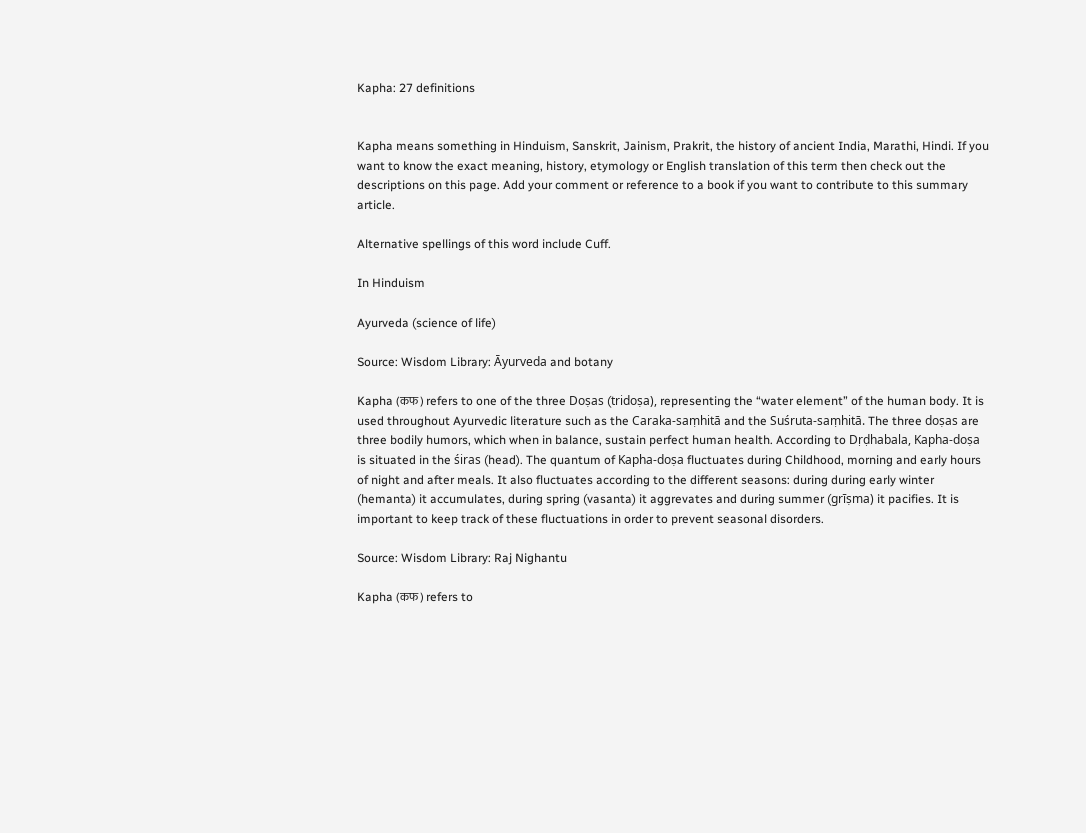Kapha: 27 definitions


Kapha means something in Hinduism, Sanskrit, Jainism, Prakrit, the history of ancient India, Marathi, Hindi. If you want to know the exact meaning, history, etymology or English translation of this term then check out the descriptions on this page. Add your comment or reference to a book if you want to contribute to this summary article.

Alternative spellings of this word include Cuff.

In Hinduism

Ayurveda (science of life)

Source: Wisdom Library: Āyurveda and botany

Kapha (कफ) refers to one of the three Doṣas (tridoṣa), representing the “water element” of the human body. It is used throughout Ayurvedic literature such as the Caraka-saṃhitā and the Suśruta-saṃhitā. The three doṣas are three bodily humors, which when in balance, sustain perfect human health. According to Dṛḍhabala, Kapha-doṣa is situated in the śiras (head). The quantum of Kapha-doṣa fluctuates during Childhood, morning and early hours of night and after meals. It also fluctuates according to the different seasons: during during early winter (hemanta) it accumulates, during spring (vasanta) it aggrevates and during summer (grīṣma) it pacifies. It is important to keep track of these fluctuations in order to prevent seasonal disorders.

Source: Wisdom Library: Raj Nighantu

Kapha (कफ) refers to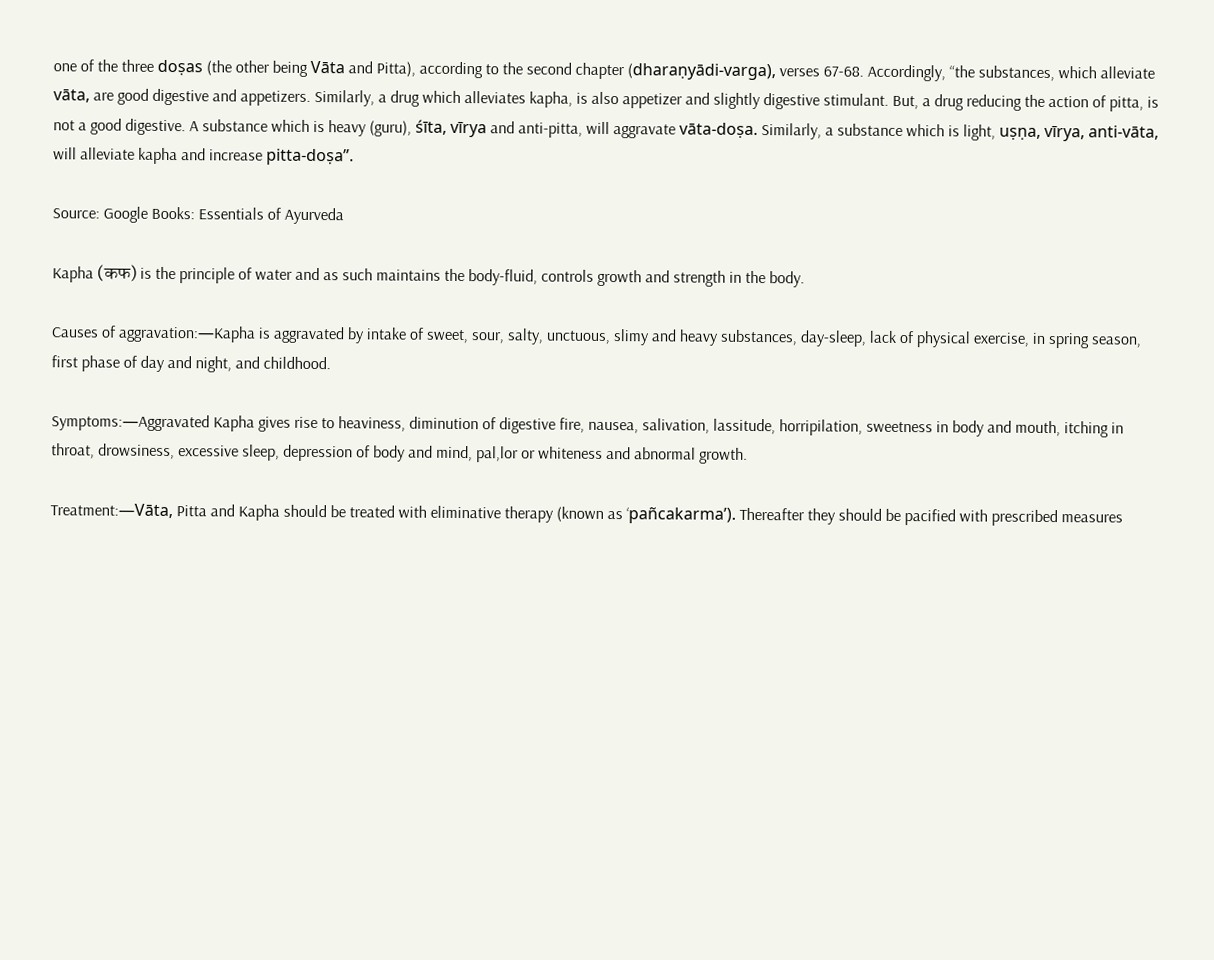one of the three doṣas (the other being Vāta and Pitta), according to the second chapter (dharaṇyādi-varga), verses 67-68. Accordingly, “the substances, which alleviate vāta, are good digestive and appetizers. Similarly, a drug which alleviates kapha, is also appetizer and slightly digestive stimulant. But, a drug reducing the action of pitta, is not a good digestive. A substance which is heavy (guru), śīta, vīrya and anti-pitta, will aggravate vāta-doṣa. Similarly, a substance which is light, uṣṇa, vīrya, anti-vāta, will alleviate kapha and increase pitta-doṣa”.

Source: Google Books: Essentials of Ayurveda

Kapha (कफ) is the principle of water and as such maintains the body-fluid, controls growth and strength in the body.

Causes of aggravation:—Kapha is aggravated by intake of sweet, sour, salty, unctuous, slimy and heavy substances, day-sleep, lack of physical exercise, in spring season, first phase of day and night, and childhood.

Symptoms:—Aggravated Kapha gives rise to heaviness, diminution of digestive fire, nausea, salivation, lassitude, horripilation, sweetness in body and mouth, itching in throat, drowsiness, excessive sleep, depression of body and mind, pal,lor or whiteness and abnormal growth.

Treatment:—Vāta, Pitta and Kapha should be treated with eliminative therapy (known as ‘pañcakarma’). Thereafter they should be pacified with prescribed measures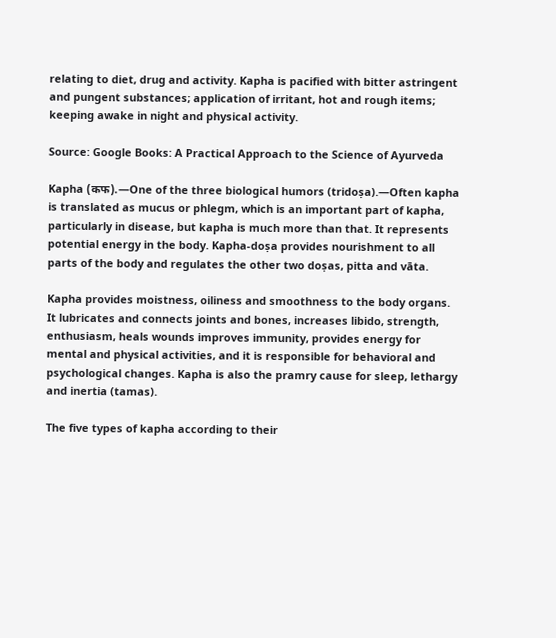relating to diet, drug and activity. Kapha is pacified with bitter astringent and pungent substances; application of irritant, hot and rough items; keeping awake in night and physical activity.

Source: Google Books: A Practical Approach to the Science of Ayurveda

Kapha (कफ).—One of the three biological humors (tridoṣa).—Often kapha is translated as mucus or phlegm, which is an important part of kapha, particularly in disease, but kapha is much more than that. It represents potential energy in the body. Kapha-doṣa provides nourishment to all parts of the body and regulates the other two doṣas, pitta and vāta.

Kapha provides moistness, oiliness and smoothness to the body organs. It lubricates and connects joints and bones, increases libido, strength, enthusiasm, heals wounds improves immunity, provides energy for mental and physical activities, and it is responsible for behavioral and psychological changes. Kapha is also the pramry cause for sleep, lethargy and inertia (tamas).

The five types of kapha according to their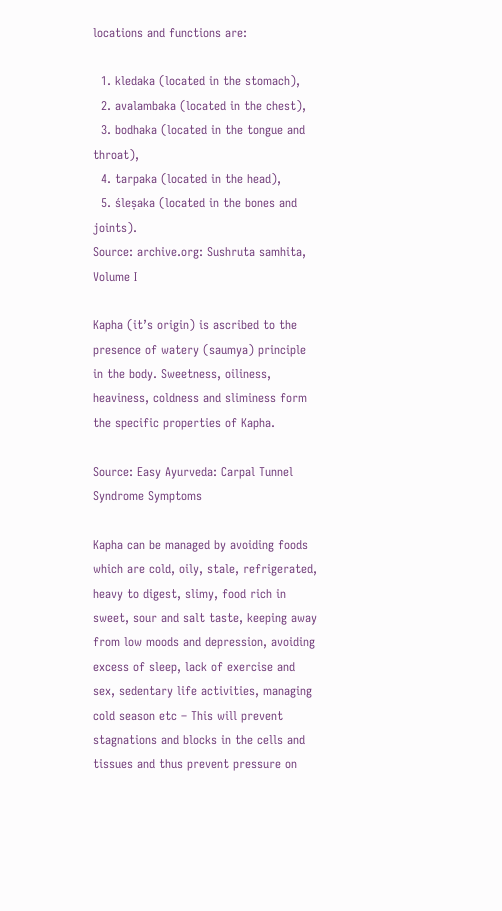locations and functions are:

  1. kledaka (located in the stomach),
  2. avalambaka (located in the chest),
  3. bodhaka (located in the tongue and throat),
  4. tarpaka (located in the head),
  5. śleṣaka (located in the bones and joints).
Source: archive.org: Sushruta samhita, Volume I

Kapha (it’s origin) is ascribed to the presence of watery (saumya) principle in the body. Sweetness, oiliness, heaviness, coldness and sliminess form the specific properties of Kapha.

Source: Easy Ayurveda: Carpal Tunnel Syndrome Symptoms

Kapha can be managed by avoiding foods which are cold, oily, stale, refrigerated, heavy to digest, slimy, food rich in sweet, sour and salt taste, keeping away from low moods and depression, avoiding excess of sleep, lack of exercise and sex, sedentary life activities, managing cold season etc – This will prevent stagnations and blocks in the cells and tissues and thus prevent pressure on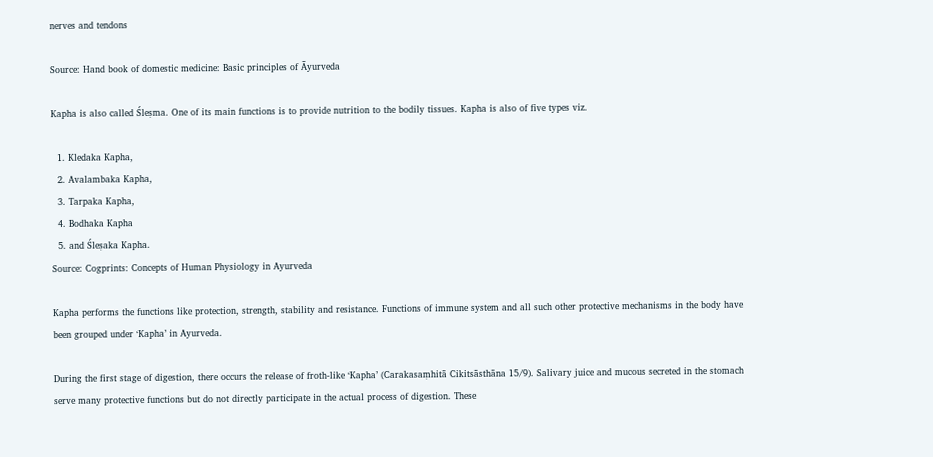nerves and tendons

Source: Hand book of domestic medicine: Basic principles of Āyurveda

Kapha is also called Śleṣma. One of its main functions is to provide nutrition to the bodily tissues. Kapha is also of five types viz.

  1. Kledaka Kapha,
  2. Avalambaka Kapha,
  3. Tarpaka Kapha,
  4. Bodhaka Kapha
  5. and Śleṣaka Kapha.
Source: Cogprints: Concepts of Human Physiology in Ayurveda

Kapha performs the functions like protection, strength, stability and resistance. Functions of immune system and all such other protective mechanisms in the body have been grouped under ‘Kapha’ in Ayurveda.

During the first stage of digestion, there occurs the release of froth-like ‘Kapha’ (Carakasaṃhitā Cikitsāsthāna 15/9). Salivary juice and mucous secreted in the stomach serve many protective functions but do not directly participate in the actual process of digestion. These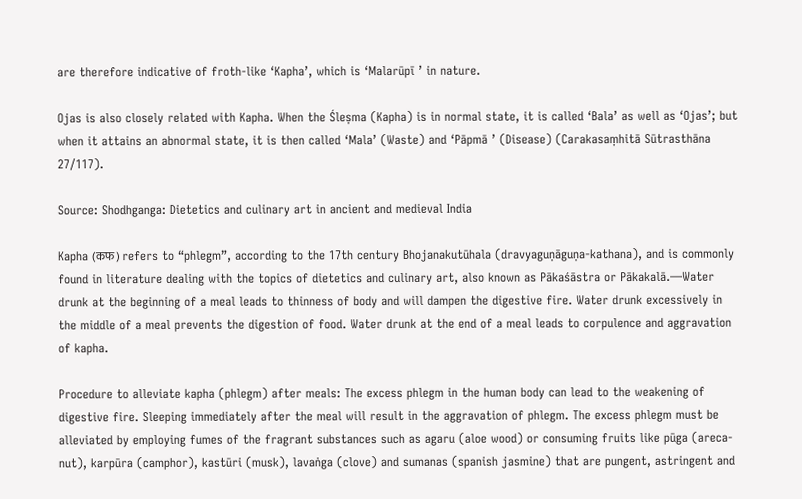are therefore indicative of froth-like ‘Kapha’, which is ‘Malarūpī ’ in nature.

Ojas is also closely related with Kapha. When the Śleṣma (Kapha) is in normal state, it is called ‘Bala’ as well as ‘Ojas’; but when it attains an abnormal state, it is then called ‘Mala’ (Waste) and ‘Pāpmā ’ (Disease) (Carakasaṃhitā Sūtrasthāna 27/117).

Source: Shodhganga: Dietetics and culinary art in ancient and medieval India

Kapha (कफ) refers to “phlegm”, according to the 17th century Bhojanakutūhala (dravyaguṇāguṇa-kathana), and is commonly found in literature dealing with the topics of dietetics and culinary art, also known as Pākaśāstra or Pākakalā.—Water drunk at the beginning of a meal leads to thinness of body and will dampen the digestive fire. Water drunk excessively in the middle of a meal prevents the digestion of food. Water drunk at the end of a meal leads to corpulence and aggravation of kapha.

Procedure to alleviate kapha (phlegm) after meals: The excess phlegm in the human body can lead to the weakening of digestive fire. Sleeping immediately after the meal will result in the aggravation of phlegm. The excess phlegm must be alleviated by employing fumes of the fragrant substances such as agaru (aloe wood) or consuming fruits like pūga (areca-nut), karpūra (camphor), kastūri (musk), lavaṅga (clove) and sumanas (spanish jasmine) that are pungent, astringent and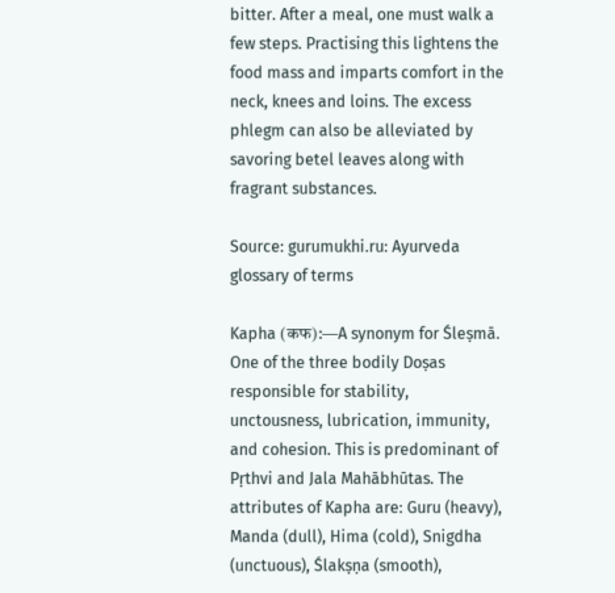bitter. After a meal, one must walk a few steps. Practising this lightens the food mass and imparts comfort in the neck, knees and loins. The excess phlegm can also be alleviated by savoring betel leaves along with fragrant substances.

Source: gurumukhi.ru: Ayurveda glossary of terms

Kapha (कफ):—A synonym for Śleṣmā. One of the three bodily Doṣas responsible for stability, unctousness, lubrication, immunity, and cohesion. This is predominant of Pṛthvi and Jala Mahābhūtas. The attributes of Kapha are: Guru (heavy), Manda (dull), Hima (cold), Snigdha (unctuous), Ślakṣṇa (smooth),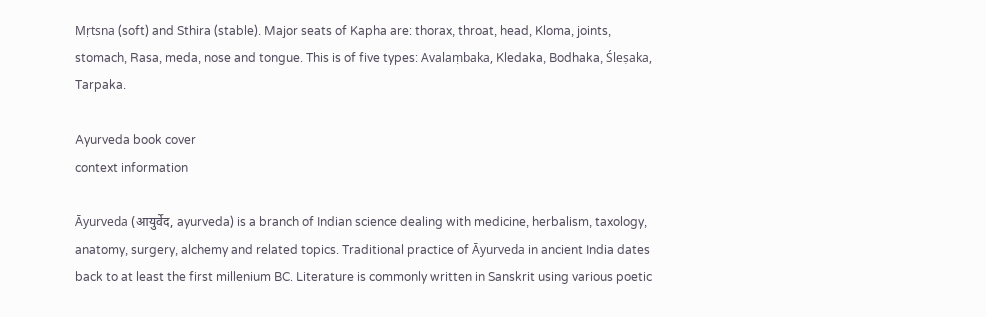Mṛtsna (soft) and Sthira (stable). Major seats of Kapha are: thorax, throat, head, Kloma, joints, stomach, Rasa, meda, nose and tongue. This is of five types: Avalaṃbaka, Kledaka, Bodhaka, Śleṣaka, Tarpaka.

Ayurveda book cover
context information

Āyurveda (आयुर्वेद, ayurveda) is a branch of Indian science dealing with medicine, herbalism, taxology, anatomy, surgery, alchemy and related topics. Traditional practice of Āyurveda in ancient India dates back to at least the first millenium BC. Literature is commonly written in Sanskrit using various poetic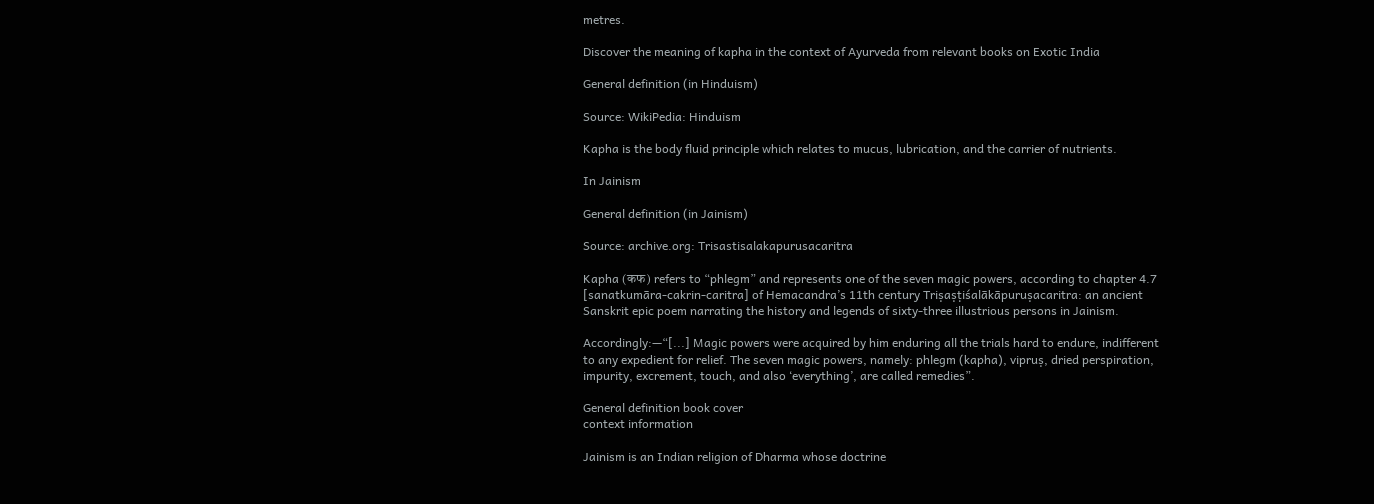metres.

Discover the meaning of kapha in the context of Ayurveda from relevant books on Exotic India

General definition (in Hinduism)

Source: WikiPedia: Hinduism

Kapha is the body fluid principle which relates to mucus, lubrication, and the carrier of nutrients.

In Jainism

General definition (in Jainism)

Source: archive.org: Trisastisalakapurusacaritra

Kapha (कफ) refers to “phlegm” and represents one of the seven magic powers, according to chapter 4.7 [sanatkumāra-cakrin-caritra] of Hemacandra’s 11th century Triṣaṣṭiśalākāpuruṣacaritra: an ancient Sanskrit epic poem narrating the history and legends of sixty-three illustrious persons in Jainism.

Accordingly:—“[...] Magic powers were acquired by him enduring all the trials hard to endure, indifferent to any expedient for relief. The seven magic powers, namely: phlegm (kapha), vipruṣ, dried perspiration, impurity, excrement, touch, and also ‘everything’, are called remedies”.

General definition book cover
context information

Jainism is an Indian religion of Dharma whose doctrine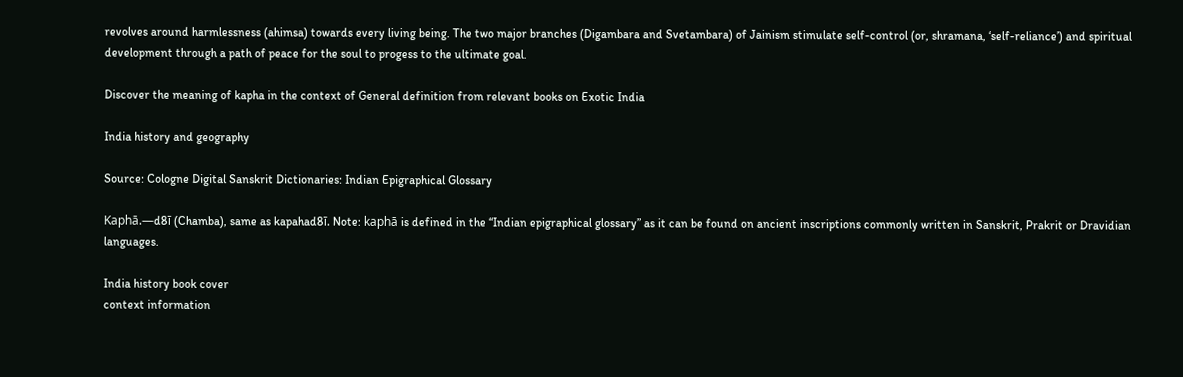revolves around harmlessness (ahimsa) towards every living being. The two major branches (Digambara and Svetambara) of Jainism stimulate self-control (or, shramana, ‘self-reliance’) and spiritual development through a path of peace for the soul to progess to the ultimate goal.

Discover the meaning of kapha in the context of General definition from relevant books on Exotic India

India history and geography

Source: Cologne Digital Sanskrit Dictionaries: Indian Epigraphical Glossary

Kaphā.—d8ī (Chamba), same as kapahad8ī. Note: kaphā is defined in the “Indian epigraphical glossary” as it can be found on ancient inscriptions commonly written in Sanskrit, Prakrit or Dravidian languages.

India history book cover
context information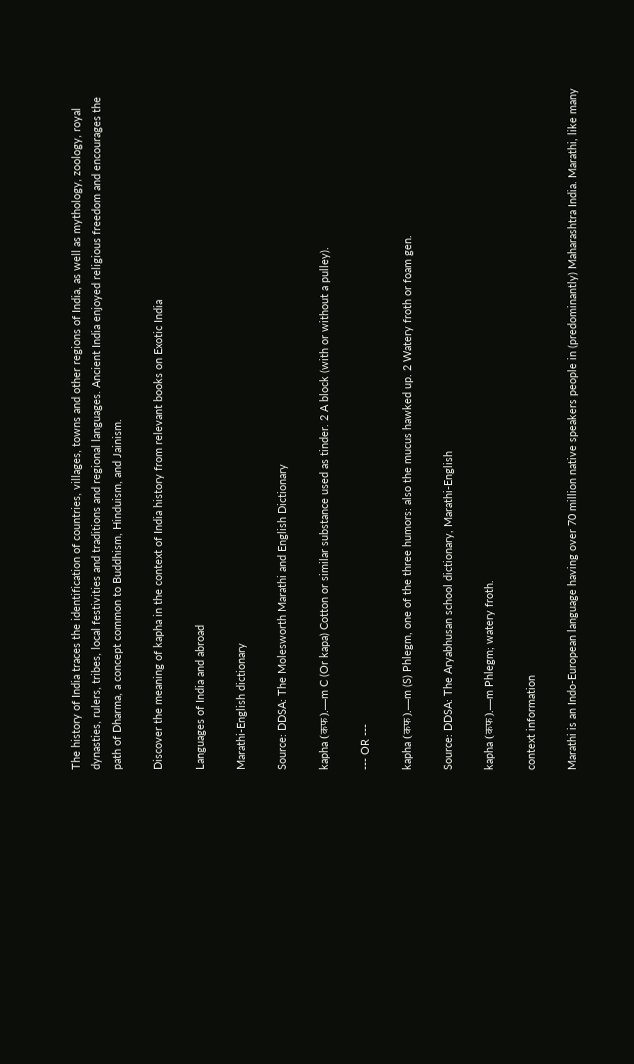The history of India traces the identification of countries, villages, towns and other regions of India, as well as mythology, zoology, royal dynasties, rulers, tribes, local festivities and traditions and regional languages. Ancient India enjoyed religious freedom and encourages the path of Dharma, a concept common to Buddhism, Hinduism, and Jainism.

Discover the meaning of kapha in the context of India history from relevant books on Exotic India

Languages of India and abroad

Marathi-English dictionary

Source: DDSA: The Molesworth Marathi and English Dictionary

kapha (कफ).—m C (Or kapa) Cotton or similar substance used as tinder. 2 A block (with or without a pulley).

--- OR ---

kapha (कफ).—m (S) Phlegm, one of the three humors: also the mucus hawked up. 2 Watery froth or foam gen.

Source: DDSA: The Aryabhusan school dictionary, Marathi-English

kapha (कफ).—m Phlegm; watery froth.

context information

Marathi is an Indo-European language having over 70 million native speakers people in (predominantly) Maharashtra India. Marathi, like many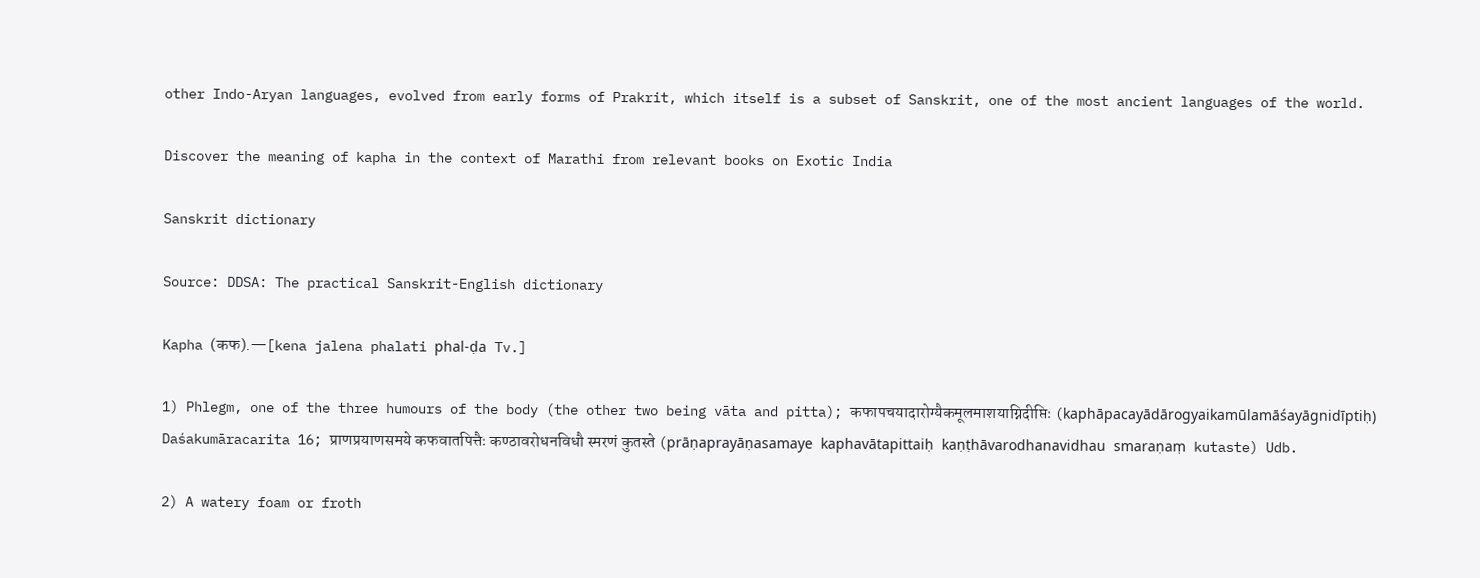other Indo-Aryan languages, evolved from early forms of Prakrit, which itself is a subset of Sanskrit, one of the most ancient languages of the world.

Discover the meaning of kapha in the context of Marathi from relevant books on Exotic India

Sanskrit dictionary

Source: DDSA: The practical Sanskrit-English dictionary

Kapha (कफ).—[kena jalena phalati phal-ḍa Tv.]

1) Phlegm, one of the three humours of the body (the other two being vāta and pitta); कफापचयादारोग्यैकमूलमाशयाग्निदीप्तिः (kaphāpacayādārogyaikamūlamāśayāgnidīptiḥ) Daśakumāracarita 16; प्राणप्रयाणसमये कफवातपित्तैः कण्ठावरोधनविधौ स्मरणं कुतस्ते (prāṇaprayāṇasamaye kaphavātapittaiḥ kaṇṭhāvarodhanavidhau smaraṇaṃ kutaste) Udb.

2) A watery foam or froth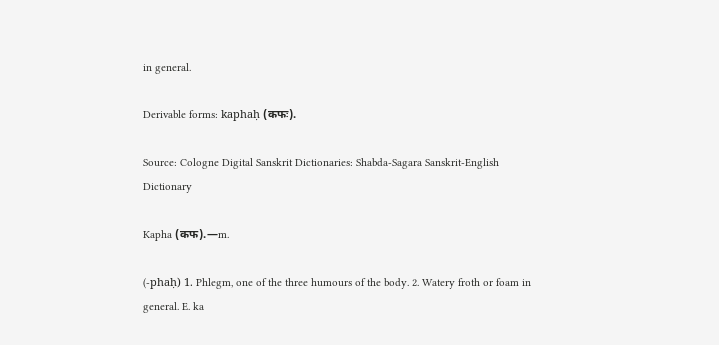in general.

Derivable forms: kaphaḥ (कफः).

Source: Cologne Digital Sanskrit Dictionaries: Shabda-Sagara Sanskrit-English Dictionary

Kapha (कफ).—m.

(-phaḥ) 1. Phlegm, one of the three humours of the body. 2. Watery froth or foam in general. E. ka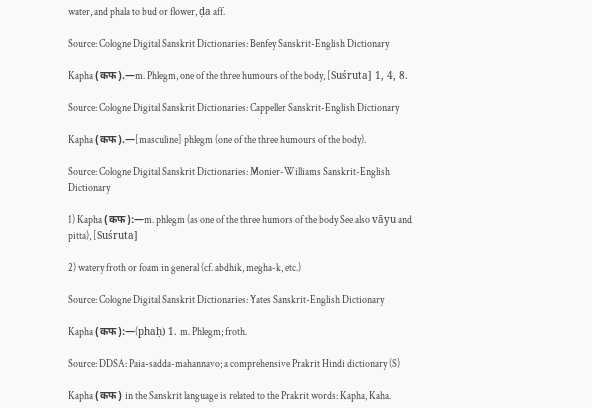water, and phala to bud or flower, ḍa aff.

Source: Cologne Digital Sanskrit Dictionaries: Benfey Sanskrit-English Dictionary

Kapha (कफ).—m. Phlegm, one of the three humours of the body, [Suśruta] 1, 4, 8.

Source: Cologne Digital Sanskrit Dictionaries: Cappeller Sanskrit-English Dictionary

Kapha (कफ).—[masculine] phlegm (one of the three humours of the body).

Source: Cologne Digital Sanskrit Dictionaries: Monier-Williams Sanskrit-English Dictionary

1) Kapha (कफ):—m. phlegm (as one of the three humors of the body See also vāyu and pitta), [Suśruta]

2) watery froth or foam in general (cf. abdhik, megha-k, etc.)

Source: Cologne Digital Sanskrit Dictionaries: Yates Sanskrit-English Dictionary

Kapha (कफ):—(phaḥ) 1. m. Phlegm; froth.

Source: DDSA: Paia-sadda-mahannavo; a comprehensive Prakrit Hindi dictionary (S)

Kapha (कफ) in the Sanskrit language is related to the Prakrit words: Kapha, Kaha.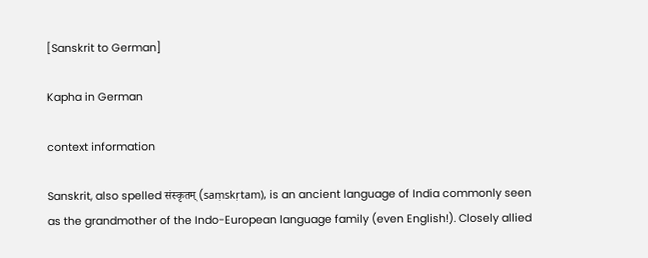[Sanskrit to German]

Kapha in German

context information

Sanskrit, also spelled संस्कृतम् (saṃskṛtam), is an ancient language of India commonly seen as the grandmother of the Indo-European language family (even English!). Closely allied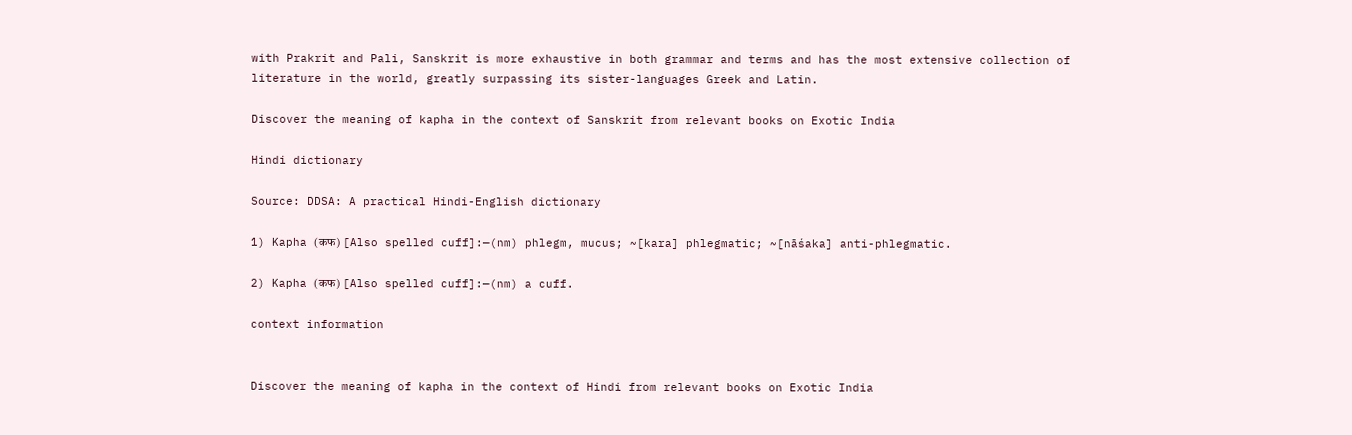with Prakrit and Pali, Sanskrit is more exhaustive in both grammar and terms and has the most extensive collection of literature in the world, greatly surpassing its sister-languages Greek and Latin.

Discover the meaning of kapha in the context of Sanskrit from relevant books on Exotic India

Hindi dictionary

Source: DDSA: A practical Hindi-English dictionary

1) Kapha (कफ) [Also spelled cuff]:—(nm) phlegm, mucus; ~[kara] phlegmatic; ~[nāśaka] anti-phlegmatic.

2) Kapha (कफ) [Also spelled cuff]:—(nm) a cuff.

context information


Discover the meaning of kapha in the context of Hindi from relevant books on Exotic India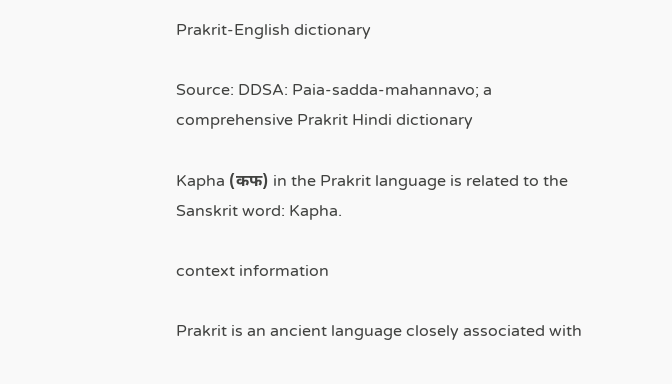Prakrit-English dictionary

Source: DDSA: Paia-sadda-mahannavo; a comprehensive Prakrit Hindi dictionary

Kapha (कफ) in the Prakrit language is related to the Sanskrit word: Kapha.

context information

Prakrit is an ancient language closely associated with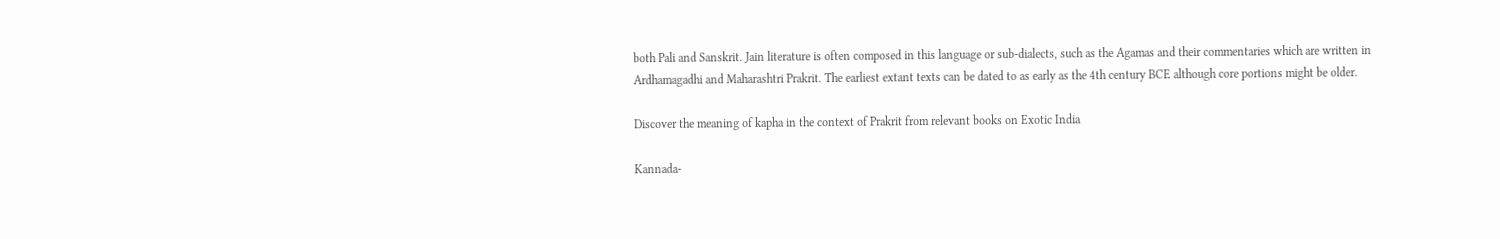both Pali and Sanskrit. Jain literature is often composed in this language or sub-dialects, such as the Agamas and their commentaries which are written in Ardhamagadhi and Maharashtri Prakrit. The earliest extant texts can be dated to as early as the 4th century BCE although core portions might be older.

Discover the meaning of kapha in the context of Prakrit from relevant books on Exotic India

Kannada-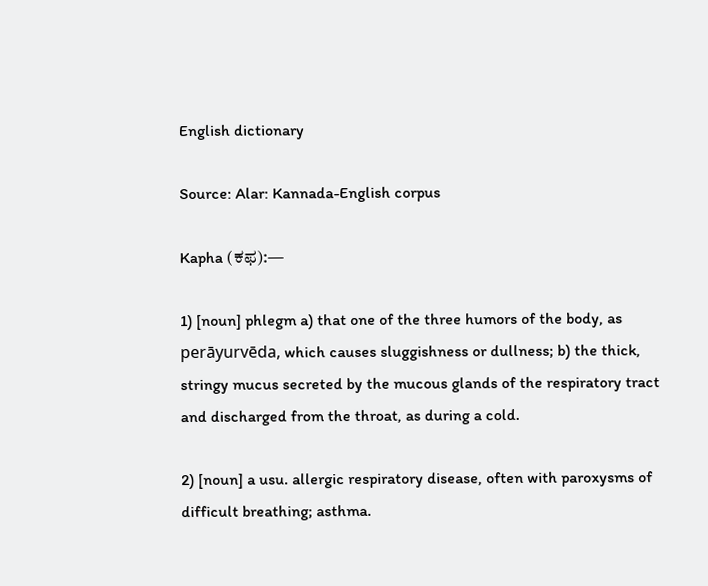English dictionary

Source: Alar: Kannada-English corpus

Kapha (ಕಫ):—

1) [noun] phlegm a) that one of the three humors of the body, as perāyurvēda, which causes sluggishness or dullness; b) the thick, stringy mucus secreted by the mucous glands of the respiratory tract and discharged from the throat, as during a cold.

2) [noun] a usu. allergic respiratory disease, often with paroxysms of difficult breathing; asthma.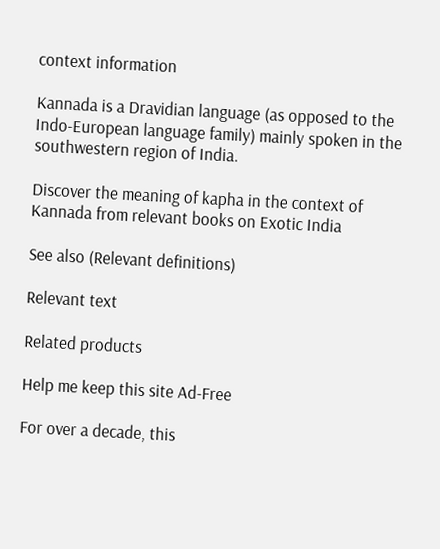context information

Kannada is a Dravidian language (as opposed to the Indo-European language family) mainly spoken in the southwestern region of India.

Discover the meaning of kapha in the context of Kannada from relevant books on Exotic India

See also (Relevant definitions)

Relevant text

Related products

Help me keep this site Ad-Free

For over a decade, this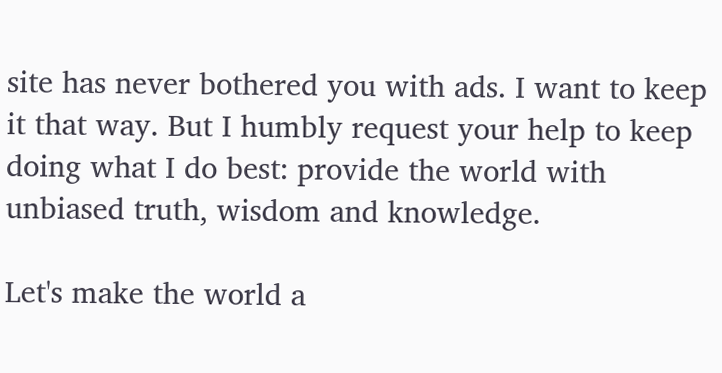site has never bothered you with ads. I want to keep it that way. But I humbly request your help to keep doing what I do best: provide the world with unbiased truth, wisdom and knowledge.

Let's make the world a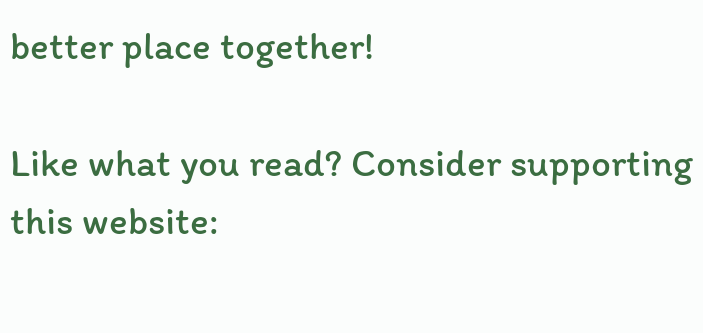better place together!

Like what you read? Consider supporting this website: